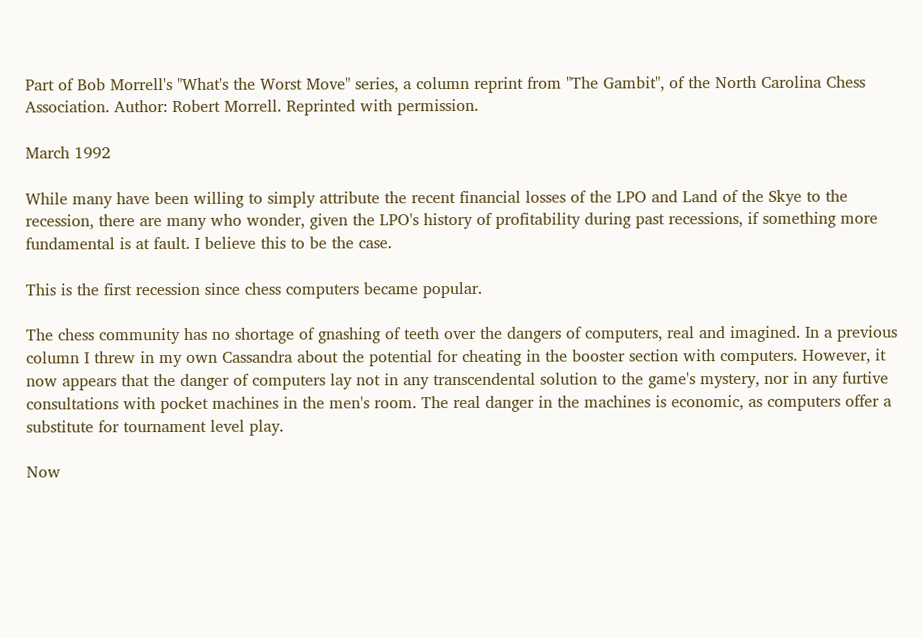Part of Bob Morrell's "What's the Worst Move" series, a column reprint from "The Gambit", of the North Carolina Chess Association. Author: Robert Morrell. Reprinted with permission.

March 1992

While many have been willing to simply attribute the recent financial losses of the LPO and Land of the Skye to the recession, there are many who wonder, given the LPO's history of profitability during past recessions, if something more fundamental is at fault. I believe this to be the case.

This is the first recession since chess computers became popular.

The chess community has no shortage of gnashing of teeth over the dangers of computers, real and imagined. In a previous column I threw in my own Cassandra about the potential for cheating in the booster section with computers. However, it now appears that the danger of computers lay not in any transcendental solution to the game's mystery, nor in any furtive consultations with pocket machines in the men's room. The real danger in the machines is economic, as computers offer a substitute for tournament level play.

Now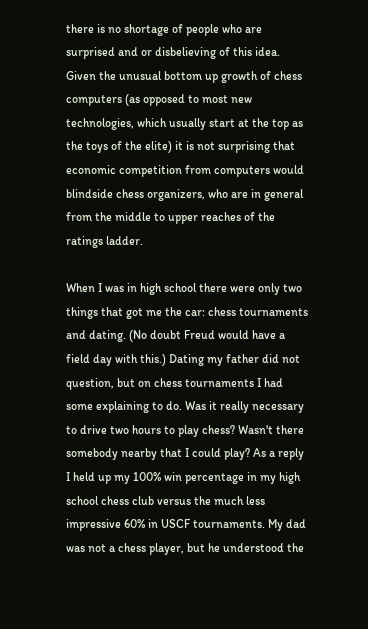there is no shortage of people who are surprised and or disbelieving of this idea. Given the unusual bottom up growth of chess computers (as opposed to most new technologies, which usually start at the top as the toys of the elite) it is not surprising that economic competition from computers would blindside chess organizers, who are in general from the middle to upper reaches of the ratings ladder.

When I was in high school there were only two things that got me the car: chess tournaments and dating. (No doubt Freud would have a field day with this.) Dating my father did not question, but on chess tournaments I had some explaining to do. Was it really necessary to drive two hours to play chess? Wasn't there somebody nearby that I could play? As a reply I held up my 100% win percentage in my high school chess club versus the much less impressive 60% in USCF tournaments. My dad was not a chess player, but he understood the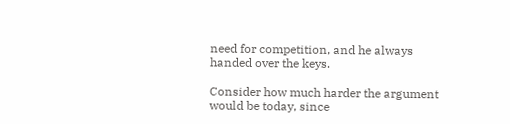need for competition, and he always handed over the keys.

Consider how much harder the argument would be today, since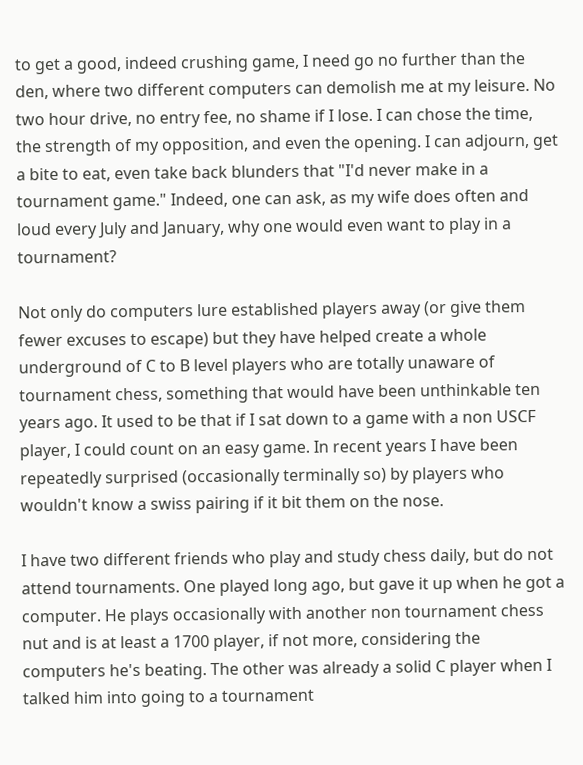to get a good, indeed crushing game, I need go no further than the den, where two different computers can demolish me at my leisure. No two hour drive, no entry fee, no shame if I lose. I can chose the time, the strength of my opposition, and even the opening. I can adjourn, get a bite to eat, even take back blunders that "I'd never make in a tournament game." Indeed, one can ask, as my wife does often and loud every July and January, why one would even want to play in a tournament?

Not only do computers lure established players away (or give them fewer excuses to escape) but they have helped create a whole underground of C to B level players who are totally unaware of tournament chess, something that would have been unthinkable ten years ago. It used to be that if I sat down to a game with a non USCF player, I could count on an easy game. In recent years I have been repeatedly surprised (occasionally terminally so) by players who wouldn't know a swiss pairing if it bit them on the nose.

I have two different friends who play and study chess daily, but do not attend tournaments. One played long ago, but gave it up when he got a computer. He plays occasionally with another non tournament chess nut and is at least a 1700 player, if not more, considering the computers he's beating. The other was already a solid C player when I talked him into going to a tournament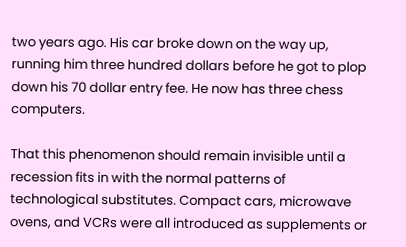two years ago. His car broke down on the way up, running him three hundred dollars before he got to plop down his 70 dollar entry fee. He now has three chess computers.

That this phenomenon should remain invisible until a recession fits in with the normal patterns of technological substitutes. Compact cars, microwave ovens, and VCRs were all introduced as supplements or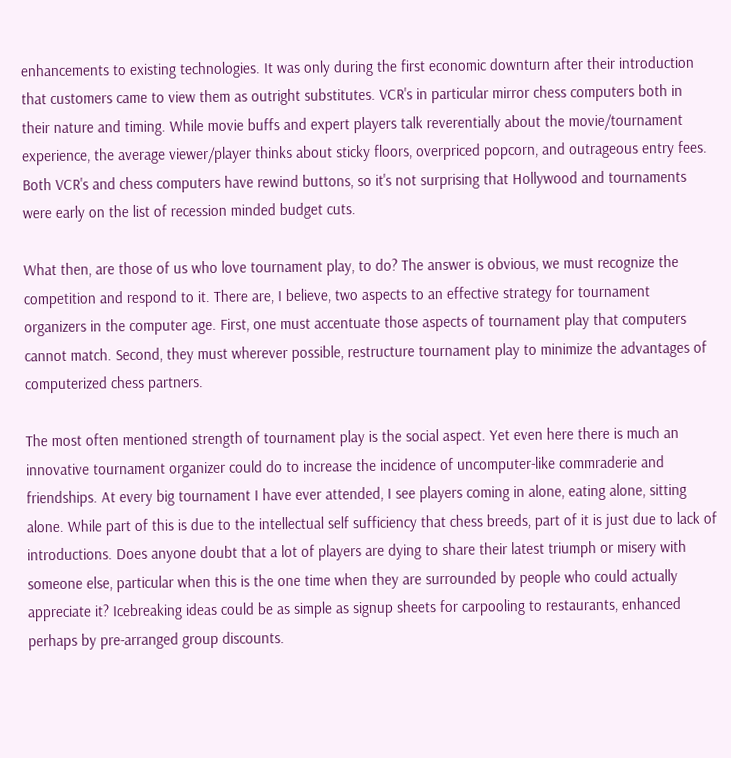enhancements to existing technologies. It was only during the first economic downturn after their introduction that customers came to view them as outright substitutes. VCR's in particular mirror chess computers both in their nature and timing. While movie buffs and expert players talk reverentially about the movie/tournament experience, the average viewer/player thinks about sticky floors, overpriced popcorn, and outrageous entry fees. Both VCR's and chess computers have rewind buttons, so it's not surprising that Hollywood and tournaments were early on the list of recession minded budget cuts.

What then, are those of us who love tournament play, to do? The answer is obvious, we must recognize the competition and respond to it. There are, I believe, two aspects to an effective strategy for tournament organizers in the computer age. First, one must accentuate those aspects of tournament play that computers cannot match. Second, they must wherever possible, restructure tournament play to minimize the advantages of computerized chess partners.

The most often mentioned strength of tournament play is the social aspect. Yet even here there is much an innovative tournament organizer could do to increase the incidence of uncomputer-like commraderie and friendships. At every big tournament I have ever attended, I see players coming in alone, eating alone, sitting alone. While part of this is due to the intellectual self sufficiency that chess breeds, part of it is just due to lack of introductions. Does anyone doubt that a lot of players are dying to share their latest triumph or misery with someone else, particular when this is the one time when they are surrounded by people who could actually appreciate it? Icebreaking ideas could be as simple as signup sheets for carpooling to restaurants, enhanced perhaps by pre-arranged group discounts.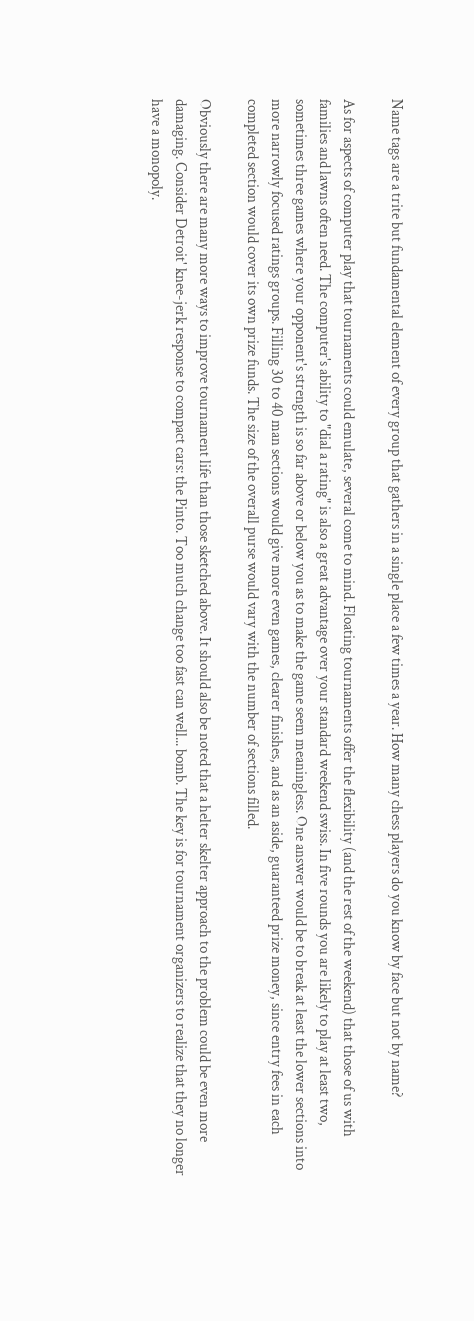Name tags are a trite but fundamental element of every group that gathers in a single place a few times a year. How many chess players do you know by face but not by name?

As for aspects of computer play that tournaments could emulate, several come to mind. Floating tournaments offer the flexibility (and the rest of the weekend) that those of us with families and lawns often need. The computer's ability to "dial a rating" is also a great advantage over your standard weekend swiss. In five rounds you are likely to play at least two, sometimes three games where your opponent's strength is so far above or below you as to make the game seem meaningless. One answer would be to break at least the lower sections into more narrowly focused ratings groups. Filling 30 to 40 man sections would give more even games, clearer finishes, and as an aside, guaranteed prize money, since entry fees in each completed section would cover its own prize funds. The size of the overall purse would vary with the number of sections filled.

Obviously there are many more ways to improve tournament life than those sketched above. It should also be noted that a helter skelter approach to the problem could be even more damaging. Consider Detroit' knee-jerk response to compact cars: the Pinto. Too much change too fast can well... bomb. The key is for tournament organizers to realize that they no longer have a monopoly.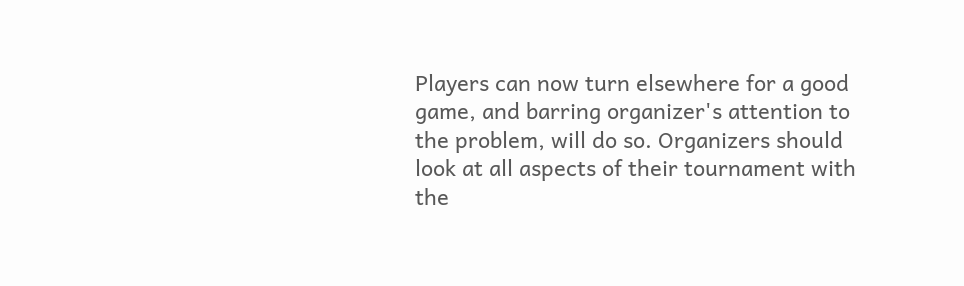Players can now turn elsewhere for a good game, and barring organizer's attention to the problem, will do so. Organizers should look at all aspects of their tournament with the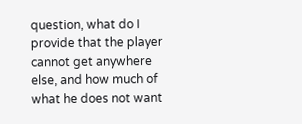question, what do I provide that the player cannot get anywhere else, and how much of what he does not want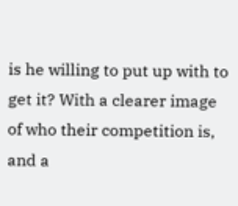is he willing to put up with to get it? With a clearer image of who their competition is, and a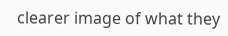clearer image of what they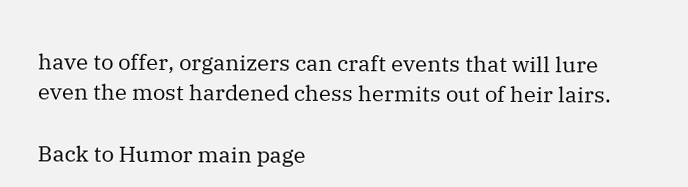have to offer, organizers can craft events that will lure even the most hardened chess hermits out of heir lairs.

Back to Humor main page